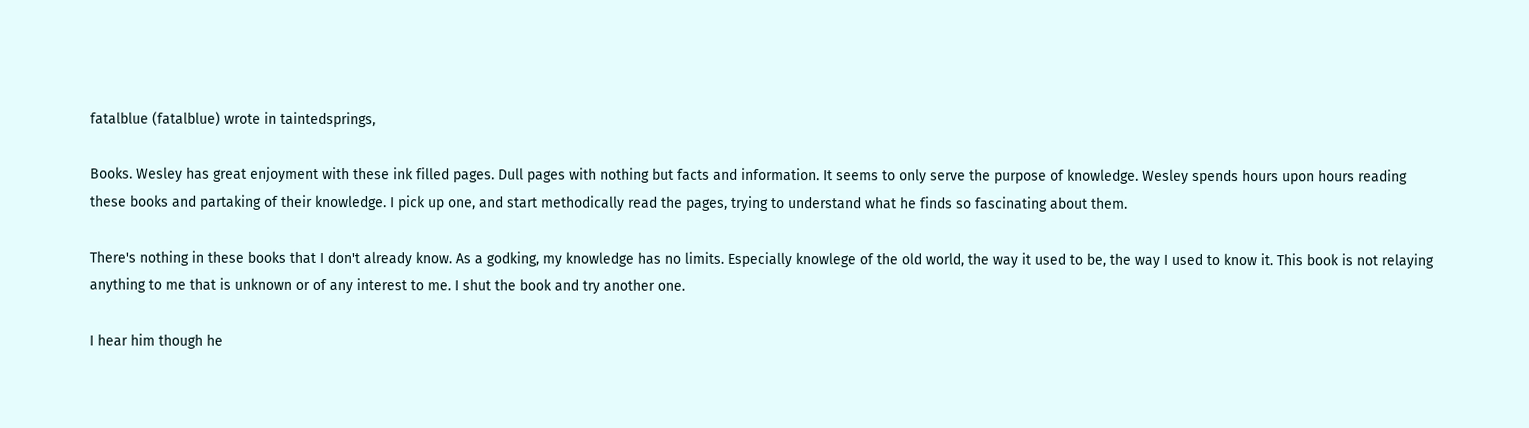fatalblue (fatalblue) wrote in taintedsprings,

Books. Wesley has great enjoyment with these ink filled pages. Dull pages with nothing but facts and information. It seems to only serve the purpose of knowledge. Wesley spends hours upon hours reading these books and partaking of their knowledge. I pick up one, and start methodically read the pages, trying to understand what he finds so fascinating about them.

There's nothing in these books that I don't already know. As a godking, my knowledge has no limits. Especially knowlege of the old world, the way it used to be, the way I used to know it. This book is not relaying anything to me that is unknown or of any interest to me. I shut the book and try another one.

I hear him though he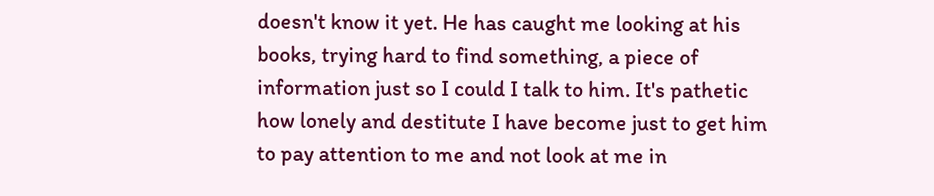doesn't know it yet. He has caught me looking at his books, trying hard to find something, a piece of information just so I could I talk to him. It's pathetic how lonely and destitute I have become just to get him to pay attention to me and not look at me in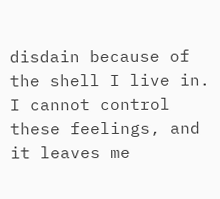disdain because of the shell I live in. I cannot control these feelings, and it leaves me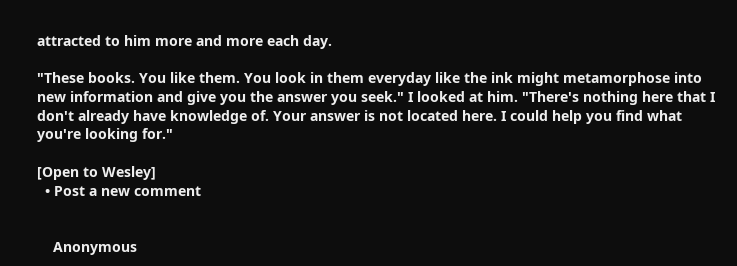attracted to him more and more each day.

"These books. You like them. You look in them everyday like the ink might metamorphose into new information and give you the answer you seek." I looked at him. "There's nothing here that I don't already have knowledge of. Your answer is not located here. I could help you find what you're looking for."

[Open to Wesley]
  • Post a new comment


    Anonymous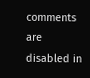comments are disabled in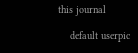this journal

    default userpic